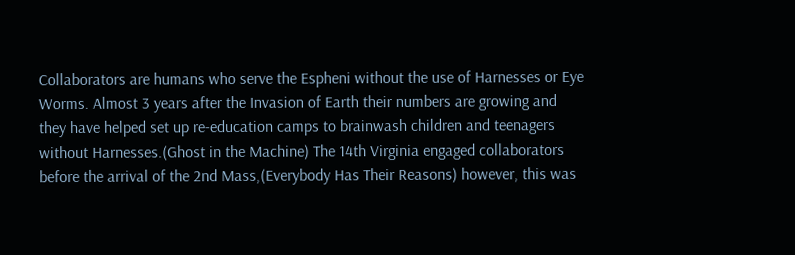Collaborators are humans who serve the Espheni without the use of Harnesses or Eye Worms. Almost 3 years after the Invasion of Earth their numbers are growing and they have helped set up re-education camps to brainwash children and teenagers without Harnesses.(Ghost in the Machine) The 14th Virginia engaged collaborators before the arrival of the 2nd Mass,(Everybody Has Their Reasons) however, this was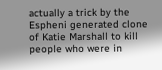actually a trick by the Espheni generated clone of Katie Marshall to kill people who were in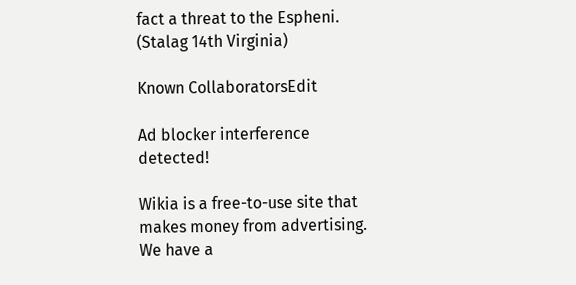fact a threat to the Espheni. (Stalag 14th Virginia)

Known CollaboratorsEdit

Ad blocker interference detected!

Wikia is a free-to-use site that makes money from advertising. We have a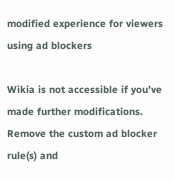modified experience for viewers using ad blockers

Wikia is not accessible if you’ve made further modifications. Remove the custom ad blocker rule(s) and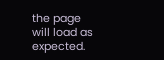the page will load as expected.